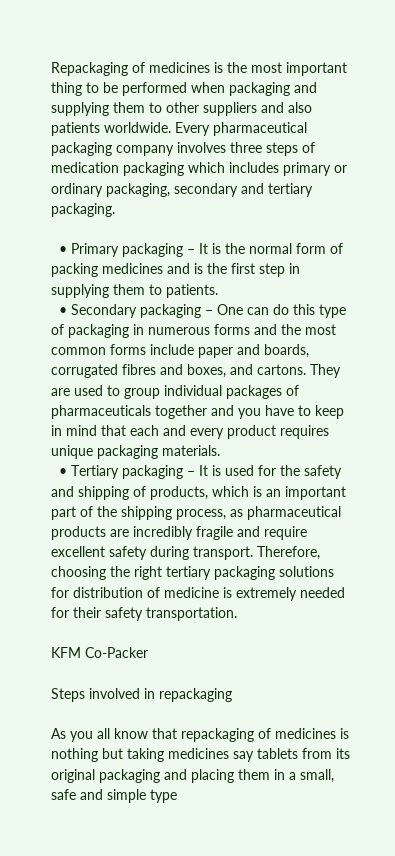Repackaging of medicines is the most important thing to be performed when packaging and supplying them to other suppliers and also patients worldwide. Every pharmaceutical packaging company involves three steps of medication packaging which includes primary or ordinary packaging, secondary and tertiary packaging.

  • Primary packaging – It is the normal form of packing medicines and is the first step in supplying them to patients.
  • Secondary packaging – One can do this type of packaging in numerous forms and the most common forms include paper and boards, corrugated fibres and boxes, and cartons. They are used to group individual packages of pharmaceuticals together and you have to keep in mind that each and every product requires unique packaging materials.
  • Tertiary packaging – It is used for the safety and shipping of products, which is an important part of the shipping process, as pharmaceutical products are incredibly fragile and require excellent safety during transport. Therefore, choosing the right tertiary packaging solutions for distribution of medicine is extremely needed for their safety transportation.

KFM Co-Packer

Steps involved in repackaging

As you all know that repackaging of medicines is nothing but taking medicines say tablets from its original packaging and placing them in a small, safe and simple type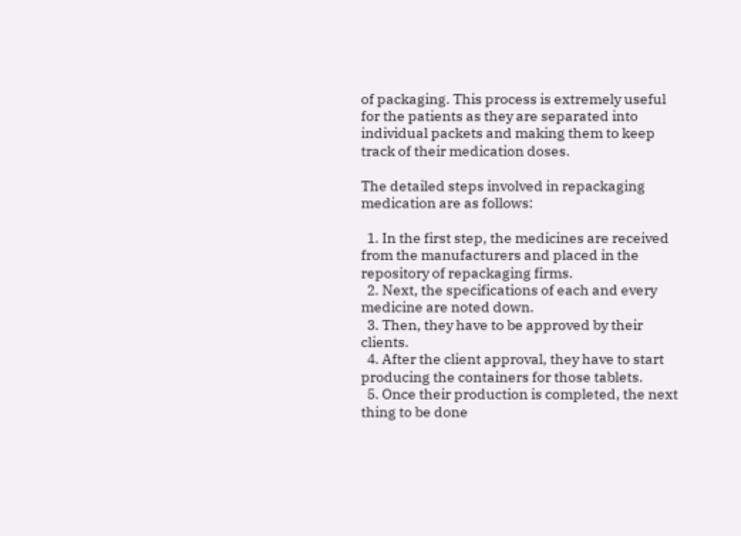of packaging. This process is extremely useful for the patients as they are separated into individual packets and making them to keep track of their medication doses.

The detailed steps involved in repackaging medication are as follows:

  1. In the first step, the medicines are received from the manufacturers and placed in the repository of repackaging firms.
  2. Next, the specifications of each and every medicine are noted down.
  3. Then, they have to be approved by their clients.
  4. After the client approval, they have to start producing the containers for those tablets.
  5. Once their production is completed, the next thing to be done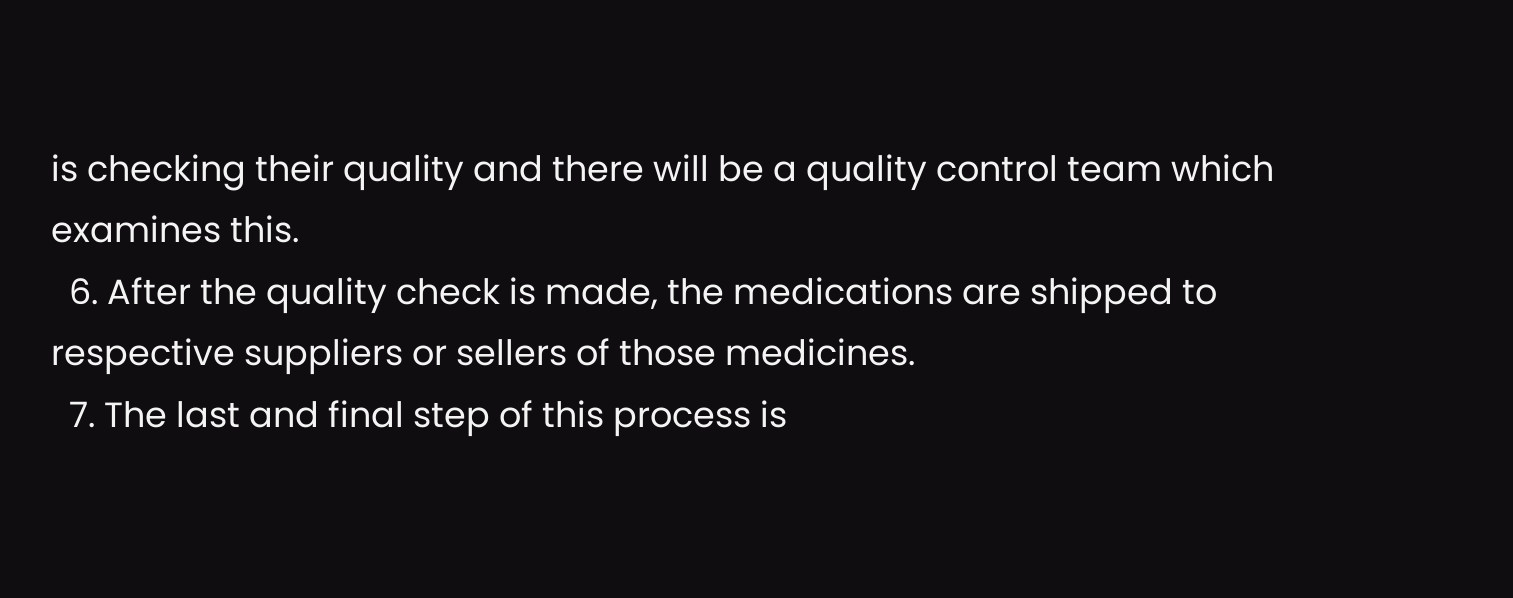is checking their quality and there will be a quality control team which examines this.
  6. After the quality check is made, the medications are shipped to respective suppliers or sellers of those medicines.
  7. The last and final step of this process is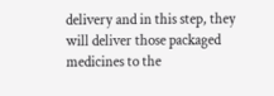delivery and in this step, they will deliver those packaged medicines to the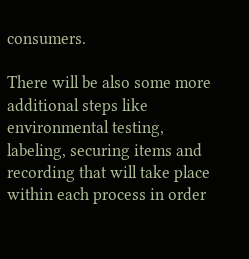consumers.

There will be also some more additional steps like environmental testing, labeling, securing items and recording that will take place within each process in order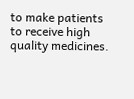to make patients to receive high quality medicines.